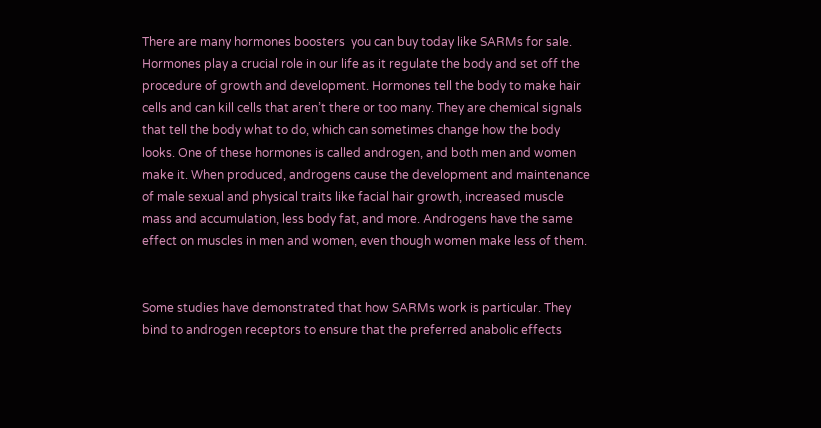There are many hormones boosters  you can buy today like SARMs for sale. Hormones play a crucial role in our life as it regulate the body and set off the procedure of growth and development. Hormones tell the body to make hair cells and can kill cells that aren’t there or too many. They are chemical signals that tell the body what to do, which can sometimes change how the body looks. One of these hormones is called androgen, and both men and women make it. When produced, androgens cause the development and maintenance of male sexual and physical traits like facial hair growth, increased muscle mass and accumulation, less body fat, and more. Androgens have the same effect on muscles in men and women, even though women make less of them.


Some studies have demonstrated that how SARMs work is particular. They bind to androgen receptors to ensure that the preferred anabolic effects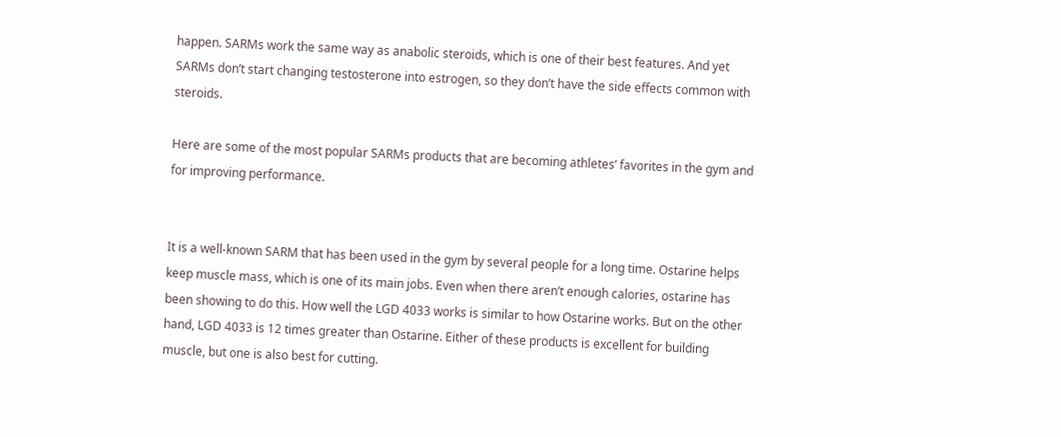happen. SARMs work the same way as anabolic steroids, which is one of their best features. And yet SARMs don’t start changing testosterone into estrogen, so they don’t have the side effects common with steroids.

Here are some of the most popular SARMs products that are becoming athletes’ favorites in the gym and for improving performance.


It is a well-known SARM that has been used in the gym by several people for a long time. Ostarine helps keep muscle mass, which is one of its main jobs. Even when there aren’t enough calories, ostarine has been showing to do this. How well the LGD 4033 works is similar to how Ostarine works. But on the other hand, LGD 4033 is 12 times greater than Ostarine. Either of these products is excellent for building muscle, but one is also best for cutting.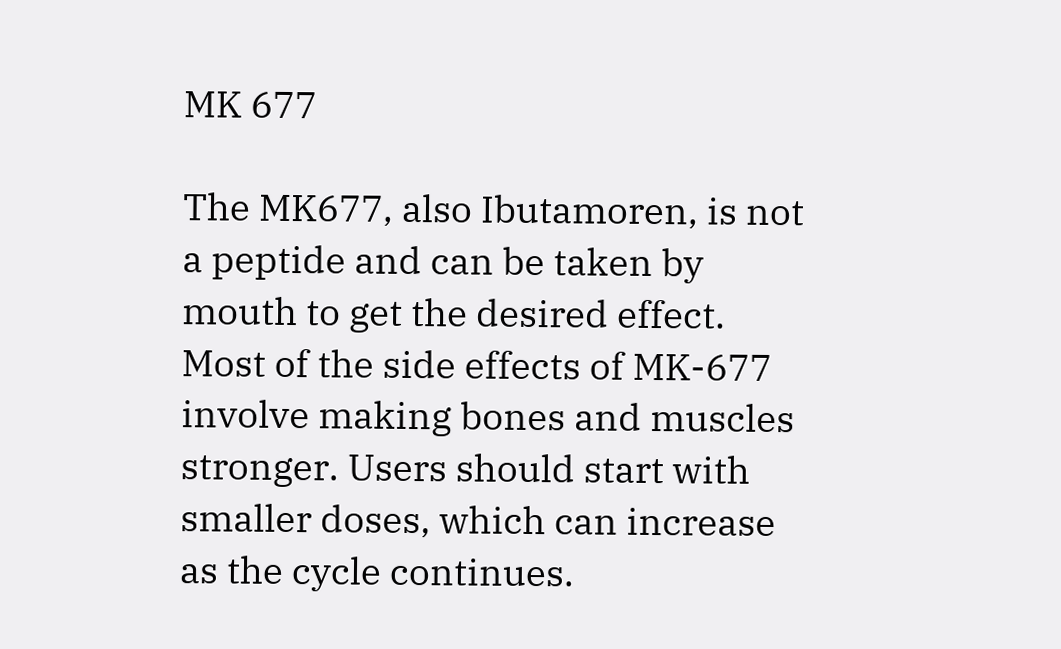MK 677

The MK677, also Ibutamoren, is not a peptide and can be taken by mouth to get the desired effect. Most of the side effects of MK-677 involve making bones and muscles stronger. Users should start with smaller doses, which can increase as the cycle continues.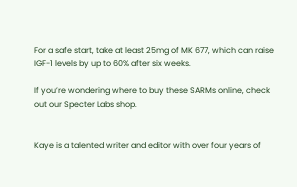For a safe start, take at least 25mg of MK 677, which can raise IGF-1 levels by up to 60% after six weeks.

If you’re wondering where to buy these SARMs online, check out our Specter Labs shop.


Kaye is a talented writer and editor with over four years of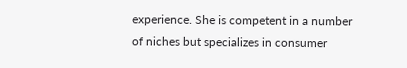experience. She is competent in a number of niches but specializes in consumer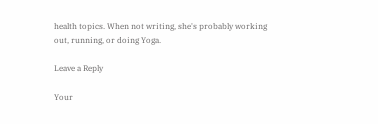health topics. When not writing, she's probably working out, running, or doing Yoga.

Leave a Reply

Your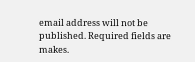email address will not be published. Required fields are makes.